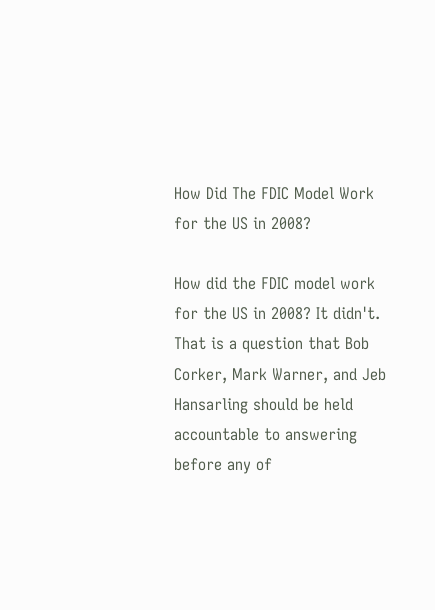How Did The FDIC Model Work for the US in 2008?

How did the FDIC model work for the US in 2008? It didn't. That is a question that Bob Corker, Mark Warner, and Jeb Hansarling should be held accountable to answering before any of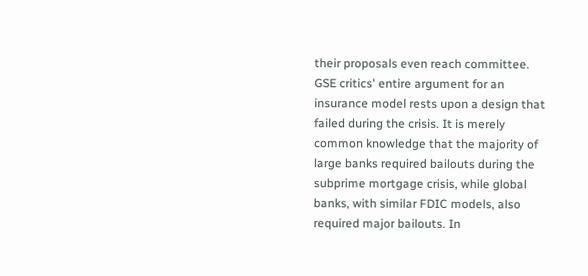their proposals even reach committee. GSE critics' entire argument for an insurance model rests upon a design that failed during the crisis. It is merely common knowledge that the majority of large banks required bailouts during the subprime mortgage crisis, while global banks, with similar FDIC models, also required major bailouts. In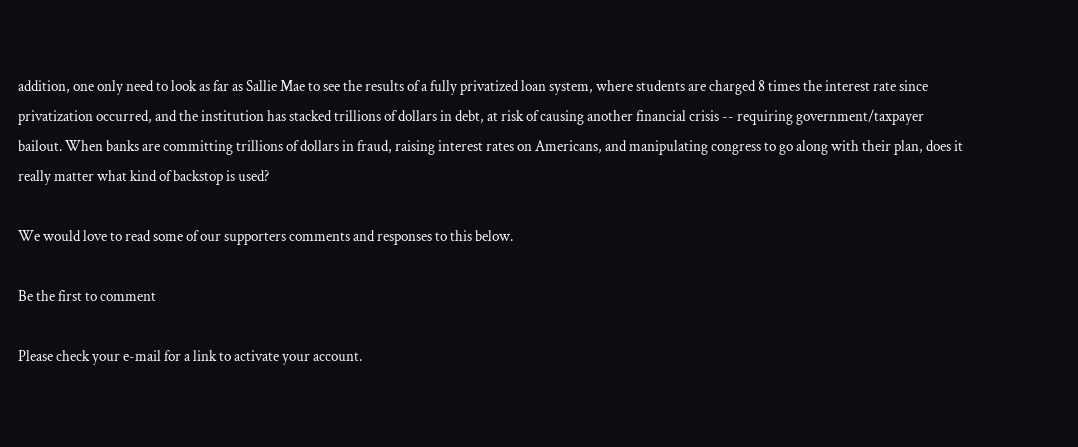addition, one only need to look as far as Sallie Mae to see the results of a fully privatized loan system, where students are charged 8 times the interest rate since privatization occurred, and the institution has stacked trillions of dollars in debt, at risk of causing another financial crisis -- requiring government/taxpayer bailout. When banks are committing trillions of dollars in fraud, raising interest rates on Americans, and manipulating congress to go along with their plan, does it really matter what kind of backstop is used?

We would love to read some of our supporters comments and responses to this below.

Be the first to comment

Please check your e-mail for a link to activate your account.